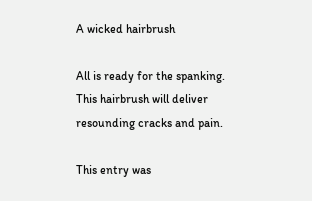A wicked hairbrush

All is ready for the spanking. This hairbrush will deliver resounding cracks and pain.

This entry was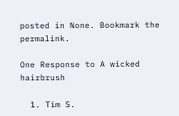posted in None. Bookmark the permalink.

One Response to A wicked hairbrush

  1. Tim S.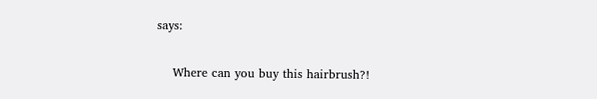says:

    Where can you buy this hairbrush?!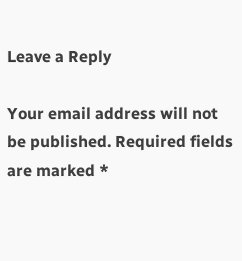Leave a Reply

Your email address will not be published. Required fields are marked *